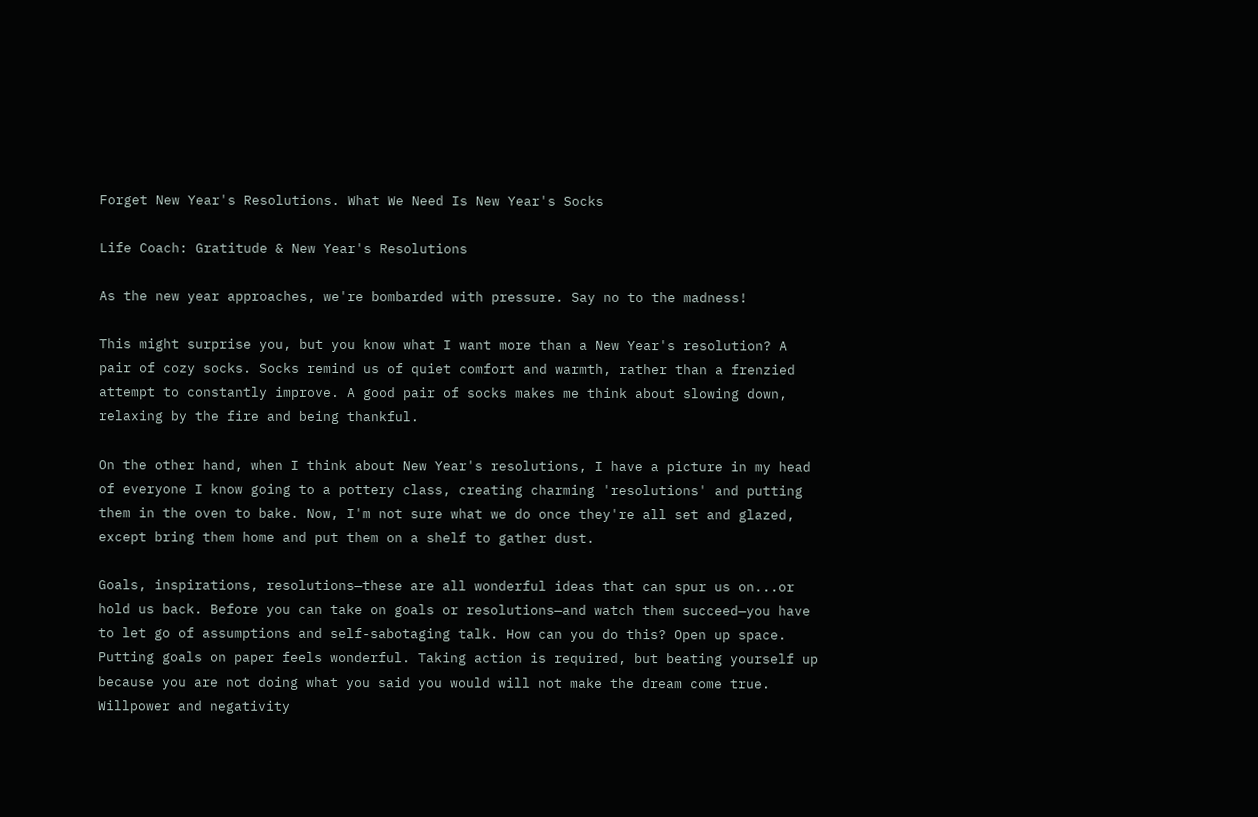Forget New Year's Resolutions. What We Need Is New Year's Socks

Life Coach: Gratitude & New Year's Resolutions

As the new year approaches, we're bombarded with pressure. Say no to the madness!

This might surprise you, but you know what I want more than a New Year's resolution? A pair of cozy socks. Socks remind us of quiet comfort and warmth, rather than a frenzied attempt to constantly improve. A good pair of socks makes me think about slowing down, relaxing by the fire and being thankful.

On the other hand, when I think about New Year's resolutions, I have a picture in my head of everyone I know going to a pottery class, creating charming 'resolutions' and putting them in the oven to bake. Now, I'm not sure what we do once they're all set and glazed, except bring them home and put them on a shelf to gather dust.

Goals, inspirations, resolutions—these are all wonderful ideas that can spur us on...or hold us back. Before you can take on goals or resolutions—and watch them succeed—you have to let go of assumptions and self-sabotaging talk. How can you do this? Open up space. Putting goals on paper feels wonderful. Taking action is required, but beating yourself up because you are not doing what you said you would will not make the dream come true. Willpower and negativity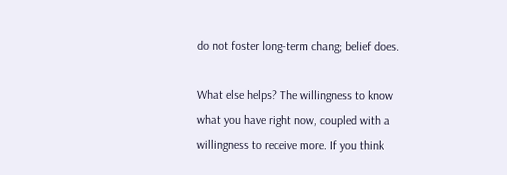do not foster long-term chang; belief does.

What else helps? The willingness to know what you have right now, coupled with a willingness to receive more. If you think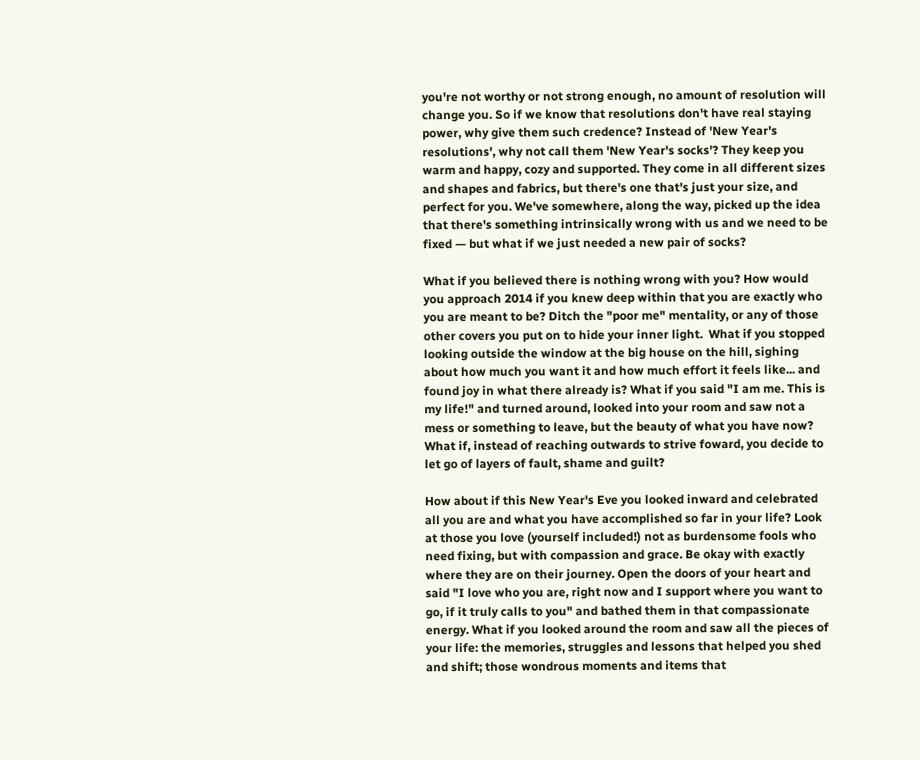you're not worthy or not strong enough, no amount of resolution will change you. So if we know that resolutions don't have real staying power, why give them such credence? Instead of 'New Year's resolutions', why not call them 'New Year's socks'? They keep you warm and happy, cozy and supported. They come in all different sizes and shapes and fabrics, but there's one that's just your size, and perfect for you. We've somewhere, along the way, picked up the idea that there's something intrinsically wrong with us and we need to be fixed — but what if we just needed a new pair of socks?

What if you believed there is nothing wrong with you? How would you approach 2014 if you knew deep within that you are exactly who you are meant to be? Ditch the "poor me" mentality, or any of those other covers you put on to hide your inner light.  What if you stopped looking outside the window at the big house on the hill, sighing about how much you want it and how much effort it feels like... and found joy in what there already is? What if you said "I am me. This is my life!" and turned around, looked into your room and saw not a mess or something to leave, but the beauty of what you have now? What if, instead of reaching outwards to strive foward, you decide to let go of layers of fault, shame and guilt?

How about if this New Year's Eve you looked inward and celebrated all you are and what you have accomplished so far in your life? Look at those you love (yourself included!) not as burdensome fools who need fixing, but with compassion and grace. Be okay with exactly where they are on their journey. Open the doors of your heart and said "I love who you are, right now and I support where you want to go, if it truly calls to you" and bathed them in that compassionate energy. What if you looked around the room and saw all the pieces of your life: the memories, struggles and lessons that helped you shed and shift; those wondrous moments and items that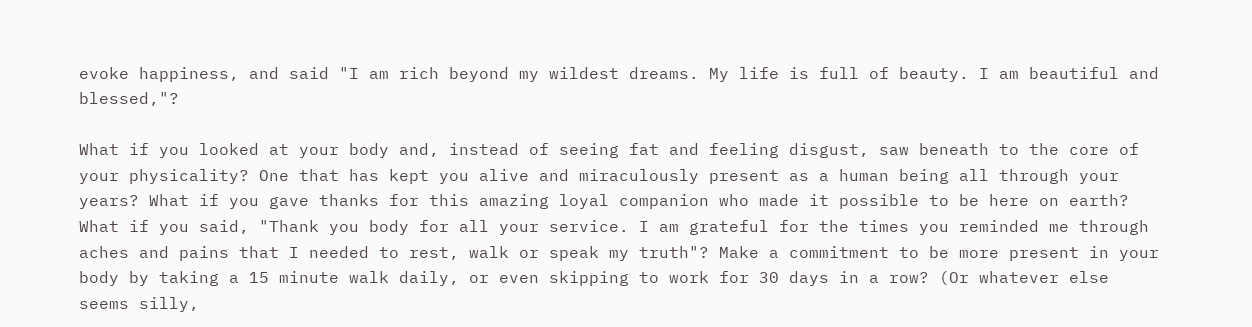evoke happiness, and said "I am rich beyond my wildest dreams. My life is full of beauty. I am beautiful and blessed,"?

What if you looked at your body and, instead of seeing fat and feeling disgust, saw beneath to the core of your physicality? One that has kept you alive and miraculously present as a human being all through your years? What if you gave thanks for this amazing loyal companion who made it possible to be here on earth? What if you said, "Thank you body for all your service. I am grateful for the times you reminded me through aches and pains that I needed to rest, walk or speak my truth"? Make a commitment to be more present in your body by taking a 15 minute walk daily, or even skipping to work for 30 days in a row? (Or whatever else seems silly,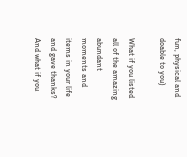fun, physical and doable to you)

What if you listed all of the amazing abundant moments and items in your life and gave thanks? And what if you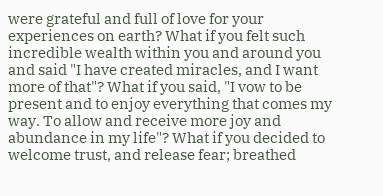were grateful and full of love for your experiences on earth? What if you felt such incredible wealth within you and around you and said "I have created miracles, and I want more of that"? What if you said, "I vow to be present and to enjoy everything that comes my way. To allow and receive more joy and abundance in my life"? What if you decided to welcome trust, and release fear; breathed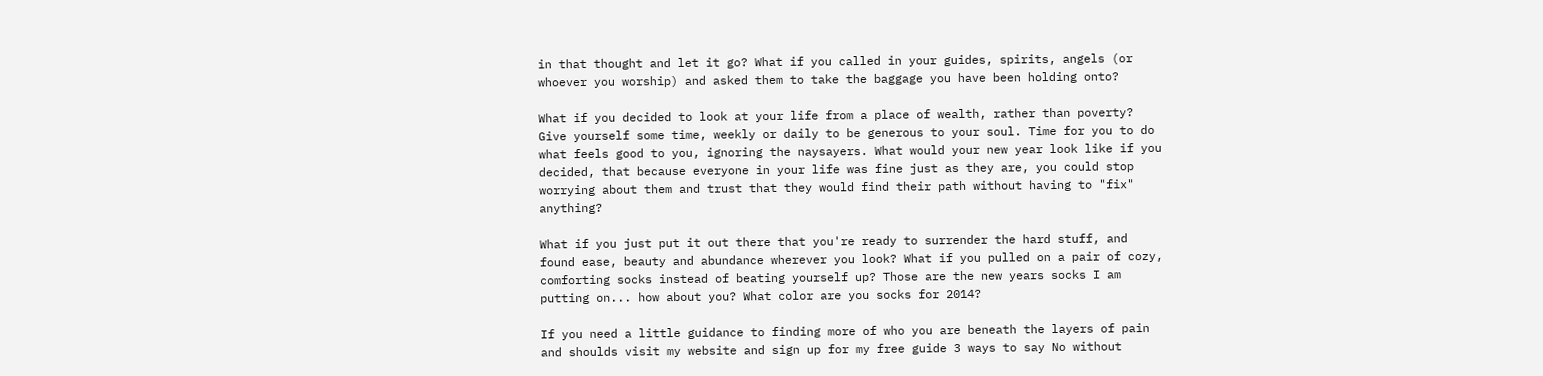in that thought and let it go? What if you called in your guides, spirits, angels (or whoever you worship) and asked them to take the baggage you have been holding onto?

What if you decided to look at your life from a place of wealth, rather than poverty? Give yourself some time, weekly or daily to be generous to your soul. Time for you to do what feels good to you, ignoring the naysayers. What would your new year look like if you decided, that because everyone in your life was fine just as they are, you could stop worrying about them and trust that they would find their path without having to "fix" anything?

What if you just put it out there that you're ready to surrender the hard stuff, and found ease, beauty and abundance wherever you look? What if you pulled on a pair of cozy, comforting socks instead of beating yourself up? Those are the new years socks I am putting on... how about you? What color are you socks for 2014?

If you need a little guidance to finding more of who you are beneath the layers of pain and shoulds visit my website and sign up for my free guide 3 ways to say No without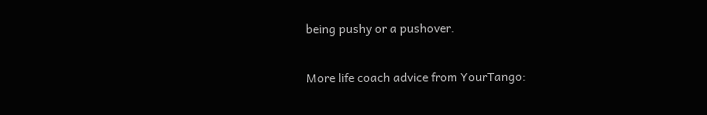being pushy or a pushover.

More life coach advice from YourTango: